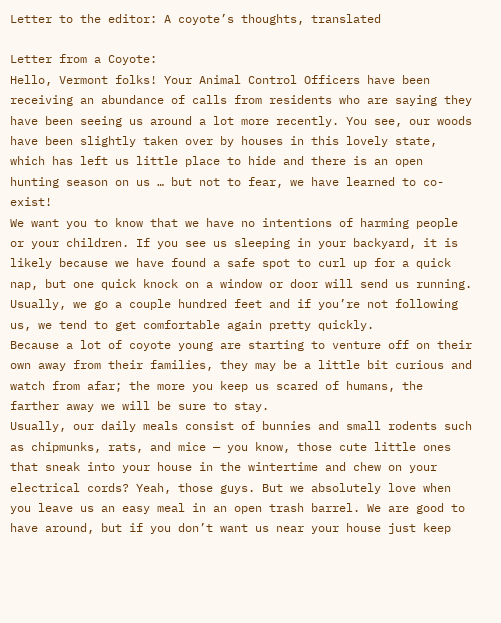Letter to the editor: A coyote’s thoughts, translated

Letter from a Coyote:
Hello, Vermont folks! Your Animal Control Officers have been receiving an abundance of calls from residents who are saying they have been seeing us around a lot more recently. You see, our woods have been slightly taken over by houses in this lovely state, which has left us little place to hide and there is an open hunting season on us … but not to fear, we have learned to co-exist!
We want you to know that we have no intentions of harming people or your children. If you see us sleeping in your backyard, it is likely because we have found a safe spot to curl up for a quick nap, but one quick knock on a window or door will send us running. Usually, we go a couple hundred feet and if you’re not following us, we tend to get comfortable again pretty quickly.
Because a lot of coyote young are starting to venture off on their own away from their families, they may be a little bit curious and watch from afar; the more you keep us scared of humans, the farther away we will be sure to stay.
Usually, our daily meals consist of bunnies and small rodents such as chipmunks, rats, and mice — you know, those cute little ones that sneak into your house in the wintertime and chew on your electrical cords? Yeah, those guys. But we absolutely love when you leave us an easy meal in an open trash barrel. We are good to have around, but if you don’t want us near your house just keep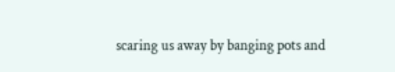scaring us away by banging pots and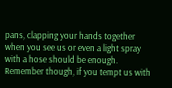pans, clapping your hands together when you see us or even a light spray with a hose should be enough. Remember though, if you tempt us with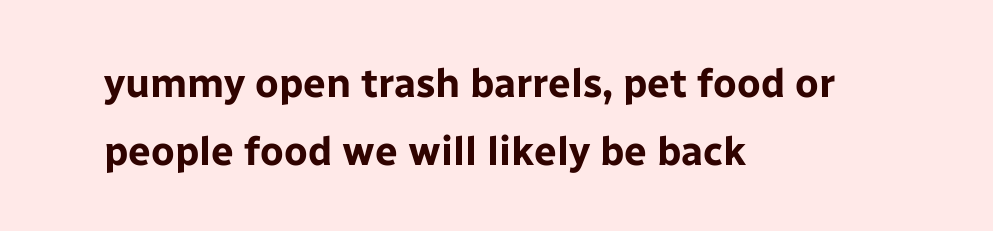yummy open trash barrels, pet food or people food we will likely be back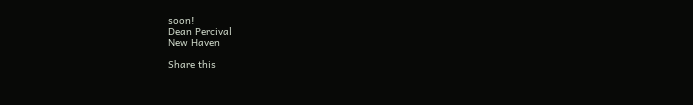soon!
Dean Percival
New Haven

Share this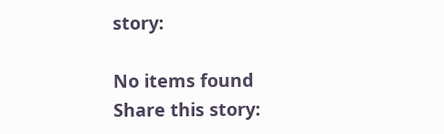story:

No items found
Share this story: